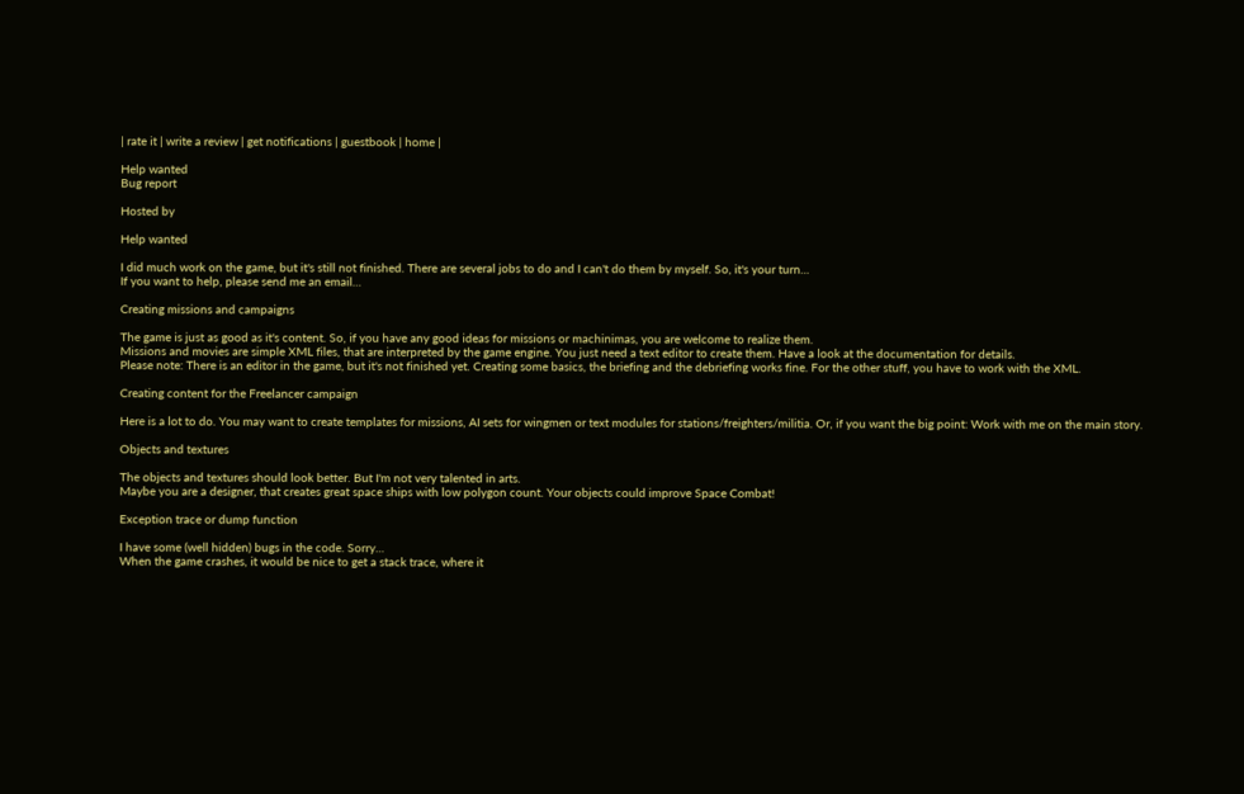| rate it | write a review | get notifications | guestbook | home |

Help wanted
Bug report

Hosted by

Help wanted

I did much work on the game, but it's still not finished. There are several jobs to do and I can't do them by myself. So, it's your turn...
If you want to help, please send me an email...

Creating missions and campaigns

The game is just as good as it's content. So, if you have any good ideas for missions or machinimas, you are welcome to realize them.
Missions and movies are simple XML files, that are interpreted by the game engine. You just need a text editor to create them. Have a look at the documentation for details.
Please note: There is an editor in the game, but it's not finished yet. Creating some basics, the briefing and the debriefing works fine. For the other stuff, you have to work with the XML.

Creating content for the Freelancer campaign

Here is a lot to do. You may want to create templates for missions, AI sets for wingmen or text modules for stations/freighters/militia. Or, if you want the big point: Work with me on the main story.

Objects and textures

The objects and textures should look better. But I'm not very talented in arts.
Maybe you are a designer, that creates great space ships with low polygon count. Your objects could improve Space Combat!

Exception trace or dump function

I have some (well hidden) bugs in the code. Sorry...
When the game crashes, it would be nice to get a stack trace, where it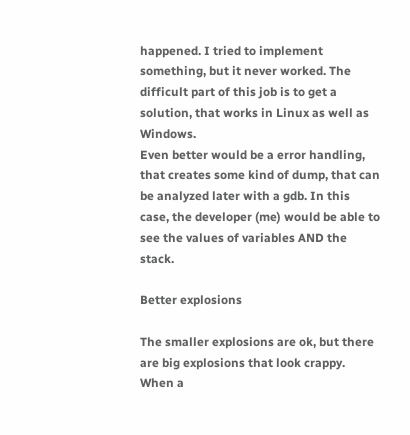happened. I tried to implement something, but it never worked. The difficult part of this job is to get a solution, that works in Linux as well as Windows.
Even better would be a error handling, that creates some kind of dump, that can be analyzed later with a gdb. In this case, the developer (me) would be able to see the values of variables AND the stack.

Better explosions

The smaller explosions are ok, but there are big explosions that look crappy. When a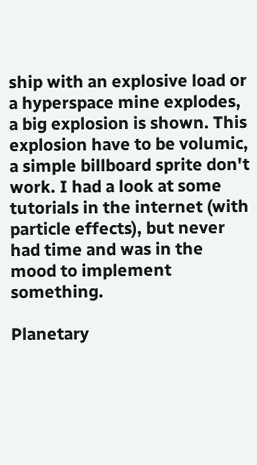ship with an explosive load or a hyperspace mine explodes, a big explosion is shown. This explosion have to be volumic, a simple billboard sprite don't work. I had a look at some tutorials in the internet (with particle effects), but never had time and was in the mood to implement something.

Planetary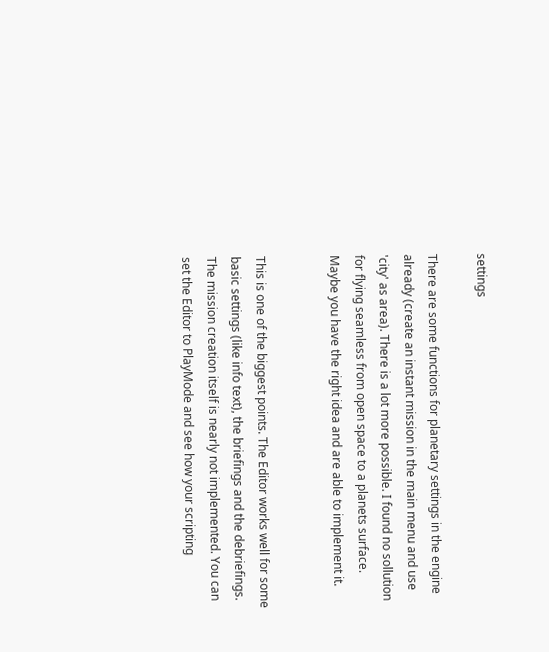settings

There are some functions for planetary settings in the engine already (create an instant mission in the main menu and use 'city' as area). There is a lot more possible. I found no sollution for flying seamless from open space to a planets surface. Maybe you have the right idea and are able to implement it.


This is one of the biggest points. The Editor works well for some basic settings (like info text), the briefings and the debriefings. The mission creation itself is nearly not implemented. You can set the Editor to PlayMode and see how your scripting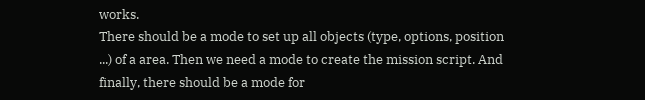works.
There should be a mode to set up all objects (type, options, position ...) of a area. Then we need a mode to create the mission script. And finally, there should be a mode for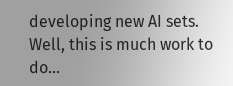developing new AI sets.
Well, this is much work to do...